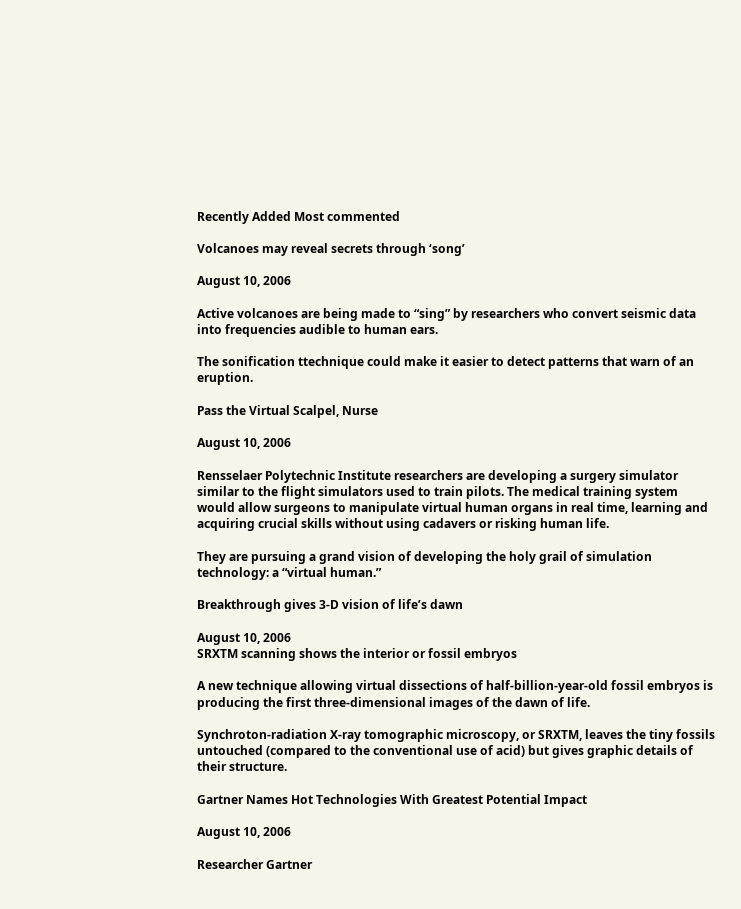Recently Added Most commented

Volcanoes may reveal secrets through ‘song’

August 10, 2006

Active volcanoes are being made to “sing” by researchers who convert seismic data into frequencies audible to human ears.

The sonification ttechnique could make it easier to detect patterns that warn of an eruption.

Pass the Virtual Scalpel, Nurse

August 10, 2006

Rensselaer Polytechnic Institute researchers are developing a surgery simulator similar to the flight simulators used to train pilots. The medical training system would allow surgeons to manipulate virtual human organs in real time, learning and acquiring crucial skills without using cadavers or risking human life.

They are pursuing a grand vision of developing the holy grail of simulation technology: a “virtual human.”

Breakthrough gives 3-D vision of life’s dawn

August 10, 2006
SRXTM scanning shows the interior or fossil embryos

A new technique allowing virtual dissections of half-billion-year-old fossil embryos is producing the first three-dimensional images of the dawn of life.

Synchroton-radiation X-ray tomographic microscopy, or SRXTM, leaves the tiny fossils untouched (compared to the conventional use of acid) but gives graphic details of their structure.

Gartner Names Hot Technologies With Greatest Potential Impact

August 10, 2006

Researcher Gartner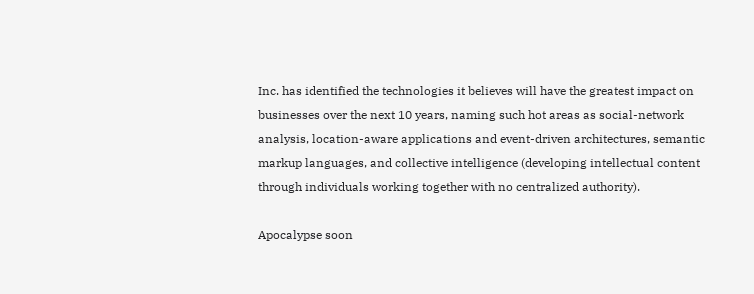Inc. has identified the technologies it believes will have the greatest impact on businesses over the next 10 years, naming such hot areas as social-network analysis, location-aware applications and event-driven architectures, semantic markup languages, and collective intelligence (developing intellectual content through individuals working together with no centralized authority).

Apocalypse soon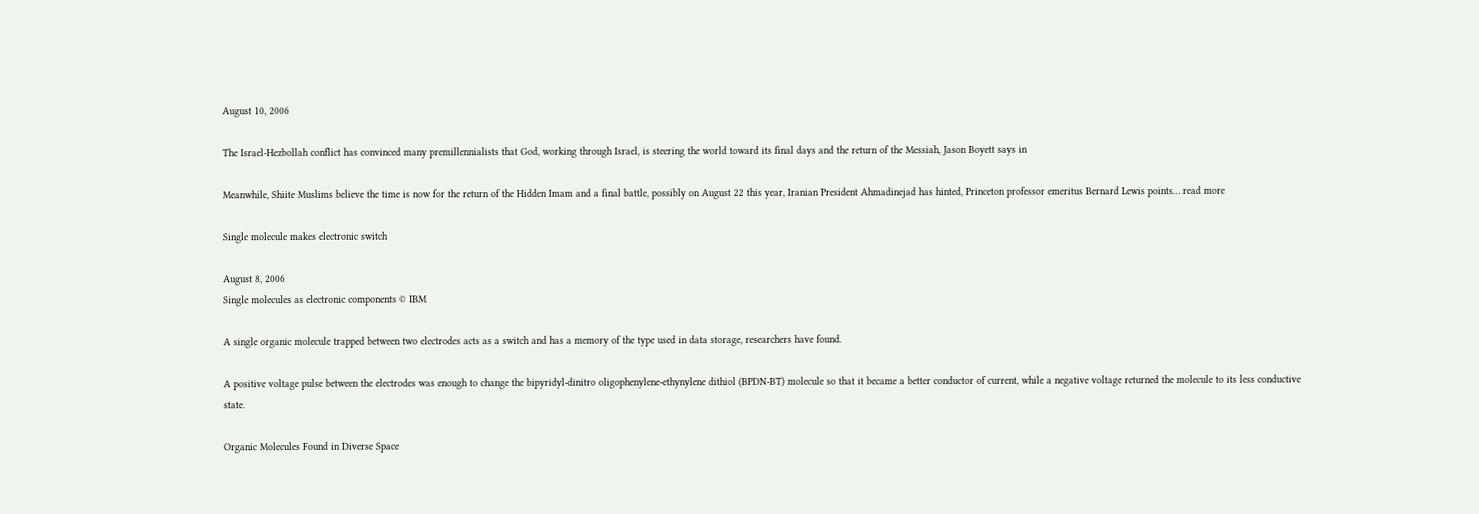August 10, 2006

The Israel-Hezbollah conflict has convinced many premillennialists that God, working through Israel, is steering the world toward its final days and the return of the Messiah, Jason Boyett says in

Meanwhile, Shiite Muslims believe the time is now for the return of the Hidden Imam and a final battle, possibly on August 22 this year, Iranian President Ahmadinejad has hinted, Princeton professor emeritus Bernard Lewis points… read more

Single molecule makes electronic switch

August 8, 2006
Single molecules as electronic components © IBM

A single organic molecule trapped between two electrodes acts as a switch and has a memory of the type used in data storage, researchers have found.

A positive voltage pulse between the electrodes was enough to change the bipyridyl-dinitro oligophenylene-ethynylene dithiol (BPDN-BT) molecule so that it became a better conductor of current, while a negative voltage returned the molecule to its less conductive state.

Organic Molecules Found in Diverse Space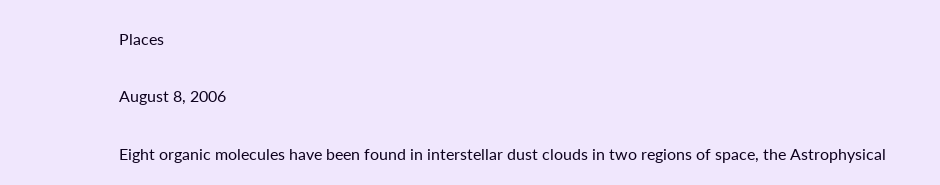Places

August 8, 2006

Eight organic molecules have been found in interstellar dust clouds in two regions of space, the Astrophysical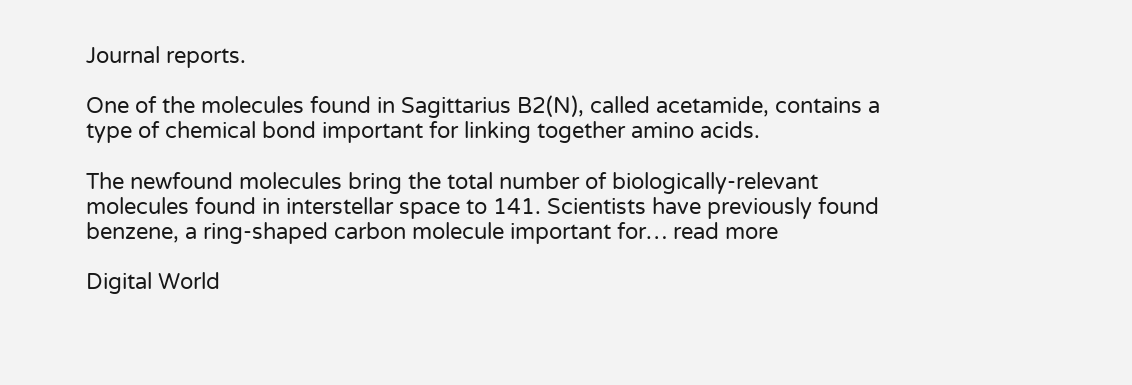Journal reports.

One of the molecules found in Sagittarius B2(N), called acetamide, contains a type of chemical bond important for linking together amino acids.

The newfound molecules bring the total number of biologically-relevant molecules found in interstellar space to 141. Scientists have previously found benzene, a ring-shaped carbon molecule important for… read more

Digital World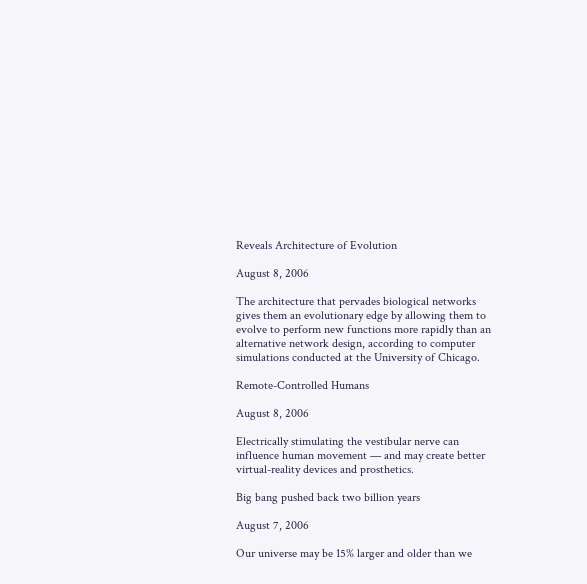Reveals Architecture of Evolution

August 8, 2006

The architecture that pervades biological networks gives them an evolutionary edge by allowing them to evolve to perform new functions more rapidly than an alternative network design, according to computer simulations conducted at the University of Chicago.

Remote-Controlled Humans

August 8, 2006

Electrically stimulating the vestibular nerve can influence human movement — and may create better virtual-reality devices and prosthetics.

Big bang pushed back two billion years

August 7, 2006

Our universe may be 15% larger and older than we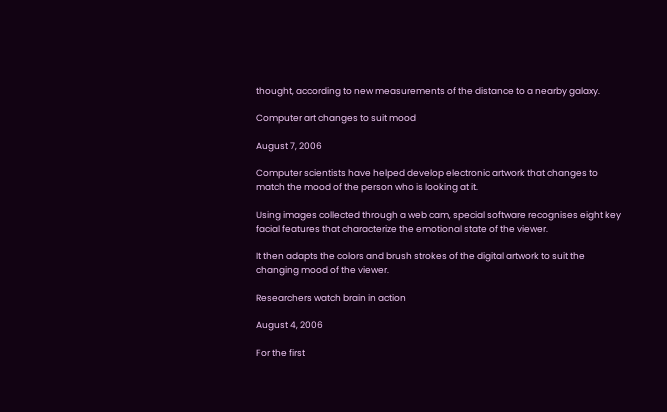thought, according to new measurements of the distance to a nearby galaxy.

Computer art changes to suit mood

August 7, 2006

Computer scientists have helped develop electronic artwork that changes to match the mood of the person who is looking at it.

Using images collected through a web cam, special software recognises eight key facial features that characterize the emotional state of the viewer.

It then adapts the colors and brush strokes of the digital artwork to suit the changing mood of the viewer.

Researchers watch brain in action

August 4, 2006

For the first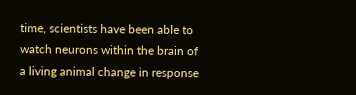time, scientists have been able to watch neurons within the brain of a living animal change in response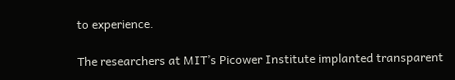to experience.

The researchers at MIT’s Picower Institute implanted transparent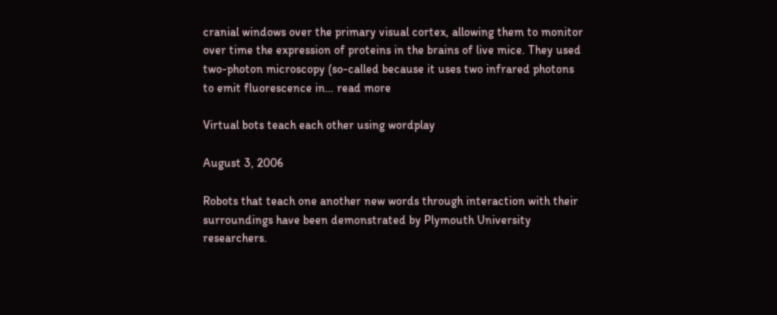cranial windows over the primary visual cortex, allowing them to monitor over time the expression of proteins in the brains of live mice. They used two-photon microscopy (so-called because it uses two infrared photons to emit fluorescence in… read more

Virtual bots teach each other using wordplay

August 3, 2006

Robots that teach one another new words through interaction with their surroundings have been demonstrated by Plymouth University researchers.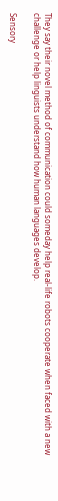They say their novel method of communication could someday help real-life robots cooperate when faced with a new challenge or help linguists understand how human languages develop.

Sensory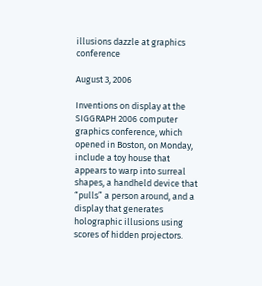illusions dazzle at graphics conference

August 3, 2006

Inventions on display at the SIGGRAPH 2006 computer graphics conference, which opened in Boston, on Monday,
include a toy house that appears to warp into surreal shapes, a handheld device that “pulls” a person around, and a display that generates holographic illusions using scores of hidden projectors.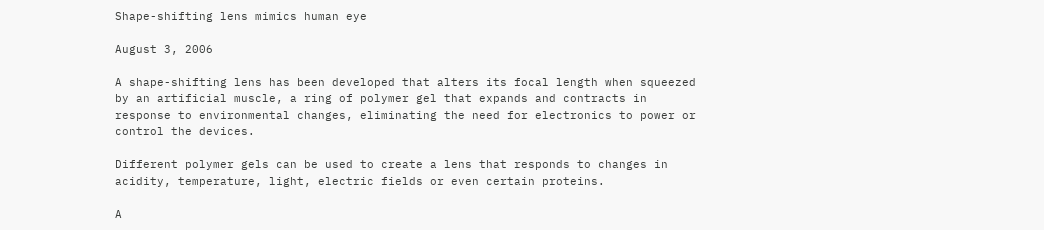Shape-shifting lens mimics human eye

August 3, 2006

A shape-shifting lens has been developed that alters its focal length when squeezed by an artificial muscle, a ring of polymer gel that expands and contracts in response to environmental changes, eliminating the need for electronics to power or control the devices.

Different polymer gels can be used to create a lens that responds to changes in acidity, temperature, light, electric fields or even certain proteins.

A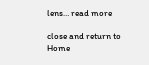lens… read more

close and return to Home